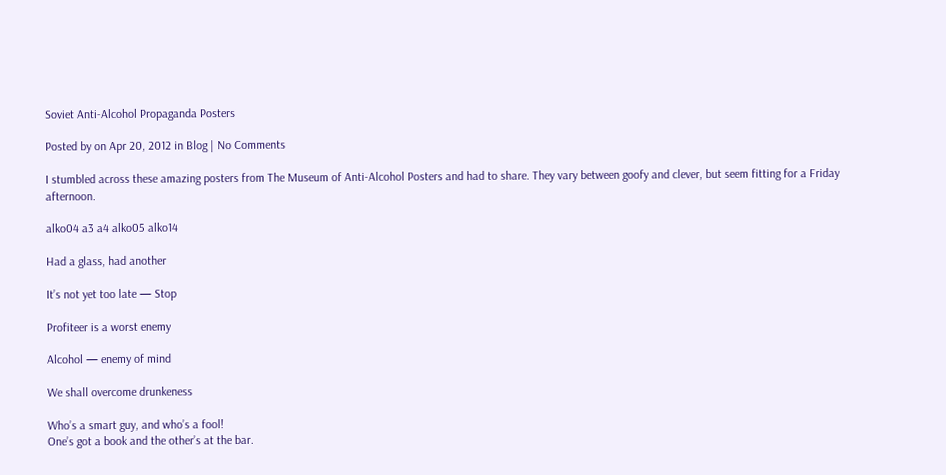Soviet Anti-Alcohol Propaganda Posters

Posted by on Apr 20, 2012 in Blog | No Comments

I stumbled across these amazing posters from The Museum of Anti-Alcohol Posters and had to share. They vary between goofy and clever, but seem fitting for a Friday afternoon.

alko04 a3 a4 alko05 alko14

Had a glass, had another

It’s not yet too late — Stop

Profiteer is a worst enemy

Alcohol — enemy of mind

We shall overcome drunkeness

Who’s a smart guy, and who’s a fool!
One’s got a book and the other’s at the bar.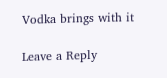Vodka brings with it

Leave a Reply